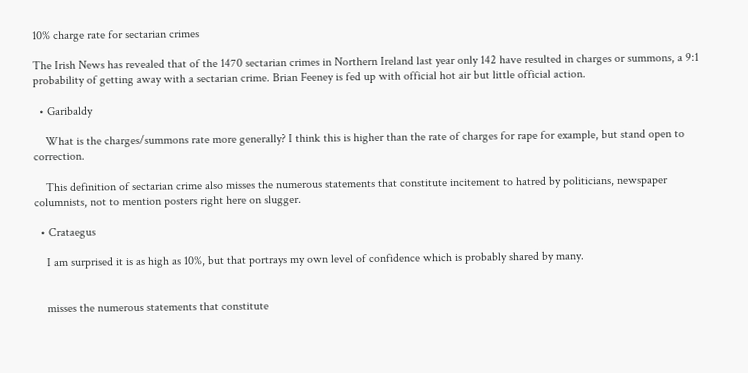10% charge rate for sectarian crimes

The Irish News has revealed that of the 1470 sectarian crimes in Northern Ireland last year only 142 have resulted in charges or summons, a 9:1 probability of getting away with a sectarian crime. Brian Feeney is fed up with official hot air but little official action.

  • Garibaldy

    What is the charges/summons rate more generally? I think this is higher than the rate of charges for rape for example, but stand open to correction.

    This definition of sectarian crime also misses the numerous statements that constitute incitement to hatred by politicians, newspaper columnists, not to mention posters right here on slugger.

  • Crataegus

    I am surprised it is as high as 10%, but that portrays my own level of confidence which is probably shared by many.


    misses the numerous statements that constitute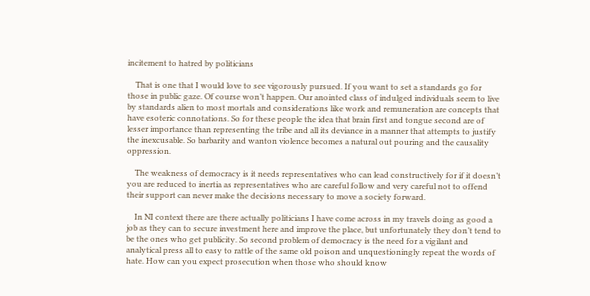incitement to hatred by politicians

    That is one that I would love to see vigorously pursued. If you want to set a standards go for those in public gaze. Of course won’t happen. Our anointed class of indulged individuals seem to live by standards alien to most mortals and considerations like work and remuneration are concepts that have esoteric connotations. So for these people the idea that brain first and tongue second are of lesser importance than representing the tribe and all its deviance in a manner that attempts to justify the inexcusable. So barbarity and wanton violence becomes a natural out pouring and the causality oppression.

    The weakness of democracy is it needs representatives who can lead constructively for if it doesn’t you are reduced to inertia as representatives who are careful follow and very careful not to offend their support can never make the decisions necessary to move a society forward.

    In NI context there are there actually politicians I have come across in my travels doing as good a job as they can to secure investment here and improve the place, but unfortunately they don’t tend to be the ones who get publicity. So second problem of democracy is the need for a vigilant and analytical press all to easy to rattle of the same old poison and unquestioningly repeat the words of hate. How can you expect prosecution when those who should know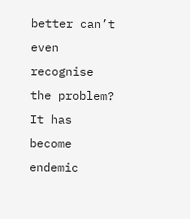better can’t even recognise the problem? It has become endemic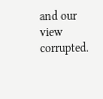and our view corrupted.